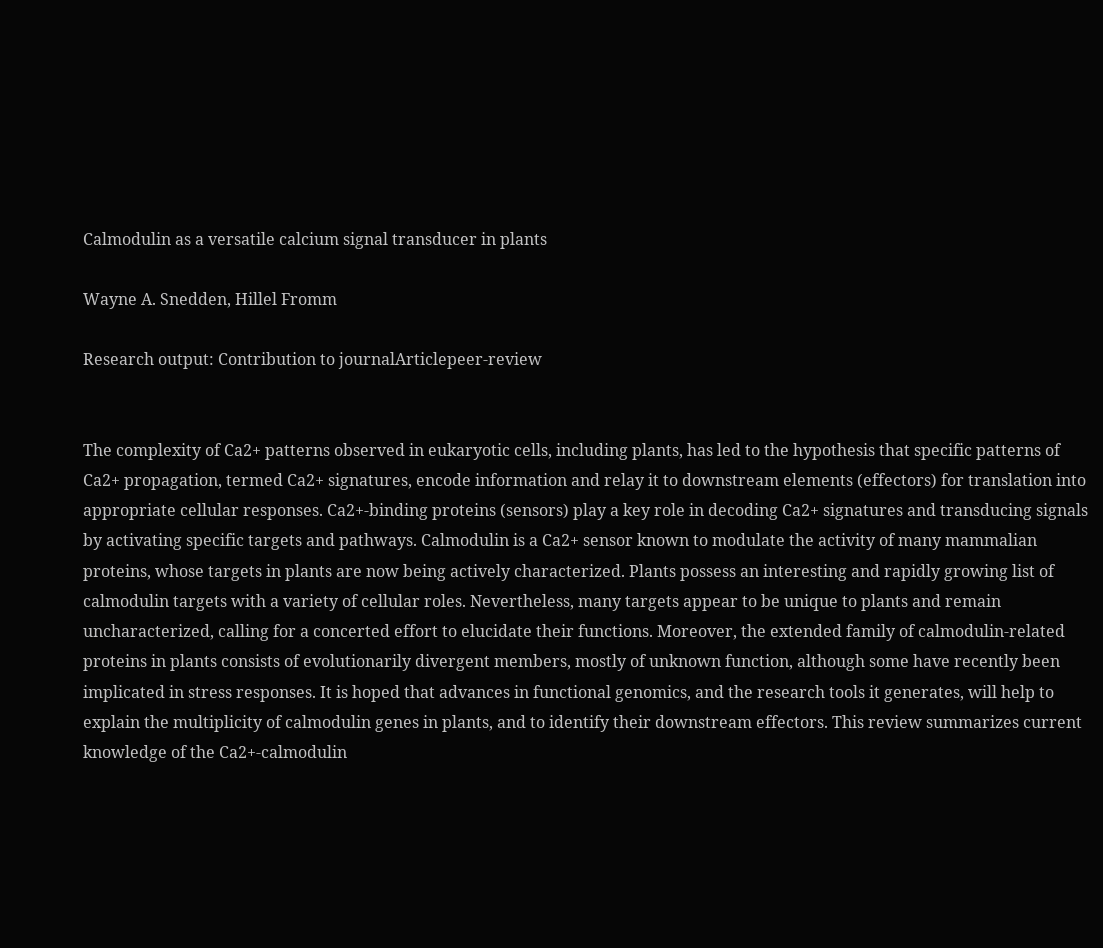Calmodulin as a versatile calcium signal transducer in plants

Wayne A. Snedden, Hillel Fromm

Research output: Contribution to journalArticlepeer-review


The complexity of Ca2+ patterns observed in eukaryotic cells, including plants, has led to the hypothesis that specific patterns of Ca2+ propagation, termed Ca2+ signatures, encode information and relay it to downstream elements (effectors) for translation into appropriate cellular responses. Ca2+-binding proteins (sensors) play a key role in decoding Ca2+ signatures and transducing signals by activating specific targets and pathways. Calmodulin is a Ca2+ sensor known to modulate the activity of many mammalian proteins, whose targets in plants are now being actively characterized. Plants possess an interesting and rapidly growing list of calmodulin targets with a variety of cellular roles. Nevertheless, many targets appear to be unique to plants and remain uncharacterized, calling for a concerted effort to elucidate their functions. Moreover, the extended family of calmodulin-related proteins in plants consists of evolutionarily divergent members, mostly of unknown function, although some have recently been implicated in stress responses. It is hoped that advances in functional genomics, and the research tools it generates, will help to explain the multiplicity of calmodulin genes in plants, and to identify their downstream effectors. This review summarizes current knowledge of the Ca2+-calmodulin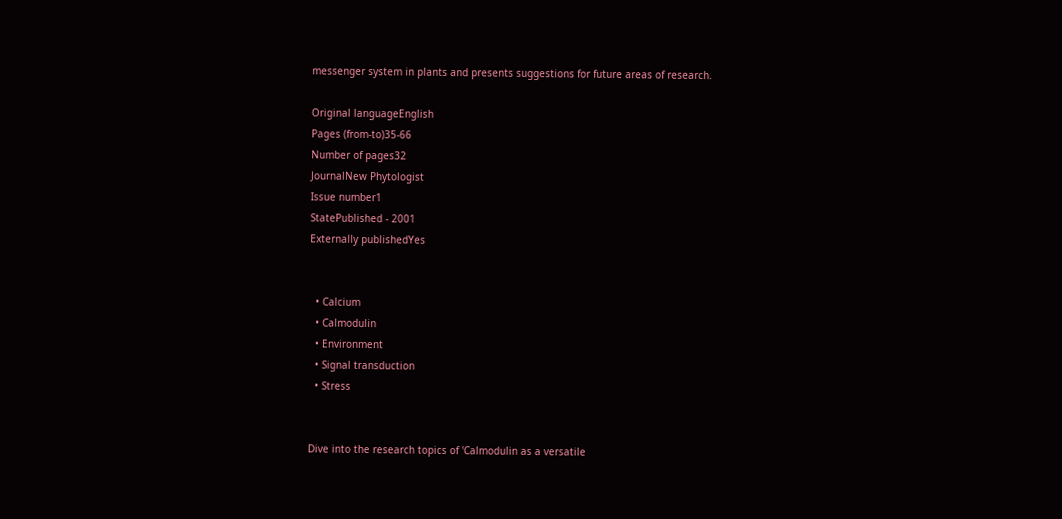messenger system in plants and presents suggestions for future areas of research.

Original languageEnglish
Pages (from-to)35-66
Number of pages32
JournalNew Phytologist
Issue number1
StatePublished - 2001
Externally publishedYes


  • Calcium
  • Calmodulin
  • Environment
  • Signal transduction
  • Stress


Dive into the research topics of 'Calmodulin as a versatile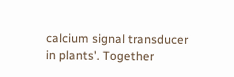calcium signal transducer in plants'. Together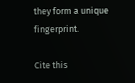they form a unique fingerprint.

Cite this